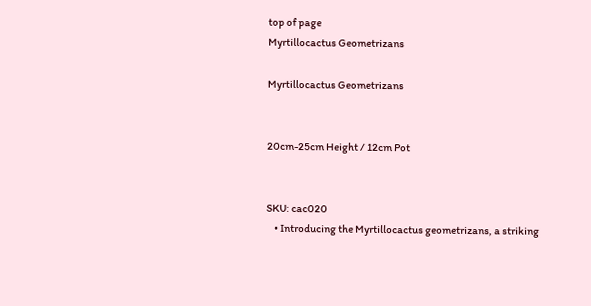top of page
Myrtillocactus Geometrizans

Myrtillocactus Geometrizans


20cm-25cm Height / 12cm Pot


SKU: cac020
    • Introducing the Myrtillocactus geometrizans, a striking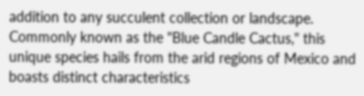addition to any succulent collection or landscape. Commonly known as the "Blue Candle Cactus," this unique species hails from the arid regions of Mexico and boasts distinct characteristics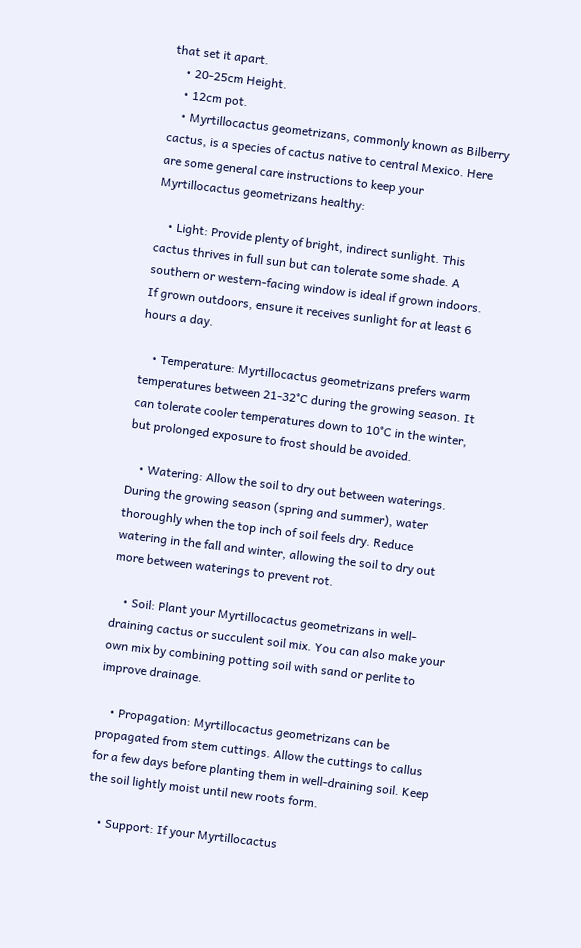that set it apart.
    • 20-25cm Height.
    • 12cm pot.
    • Myrtillocactus geometrizans, commonly known as Bilberry cactus, is a species of cactus native to central Mexico. Here are some general care instructions to keep your Myrtillocactus geometrizans healthy:

    • Light: Provide plenty of bright, indirect sunlight. This cactus thrives in full sun but can tolerate some shade. A southern or western-facing window is ideal if grown indoors. If grown outdoors, ensure it receives sunlight for at least 6 hours a day.

    • Temperature: Myrtillocactus geometrizans prefers warm temperatures between 21-32°C during the growing season. It can tolerate cooler temperatures down to 10°C in the winter, but prolonged exposure to frost should be avoided.

    • Watering: Allow the soil to dry out between waterings. During the growing season (spring and summer), water thoroughly when the top inch of soil feels dry. Reduce watering in the fall and winter, allowing the soil to dry out more between waterings to prevent rot.

    • Soil: Plant your Myrtillocactus geometrizans in well-draining cactus or succulent soil mix. You can also make your own mix by combining potting soil with sand or perlite to improve drainage.

    • Propagation: Myrtillocactus geometrizans can be propagated from stem cuttings. Allow the cuttings to callus for a few days before planting them in well-draining soil. Keep the soil lightly moist until new roots form.

    • Support: If your Myrtillocactus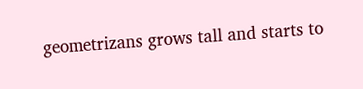geometrizans grows tall and starts to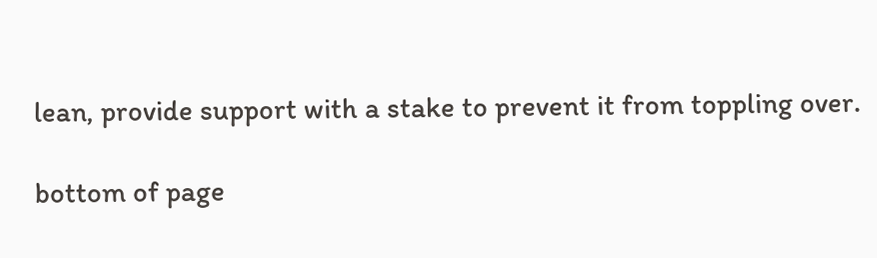lean, provide support with a stake to prevent it from toppling over.

bottom of page